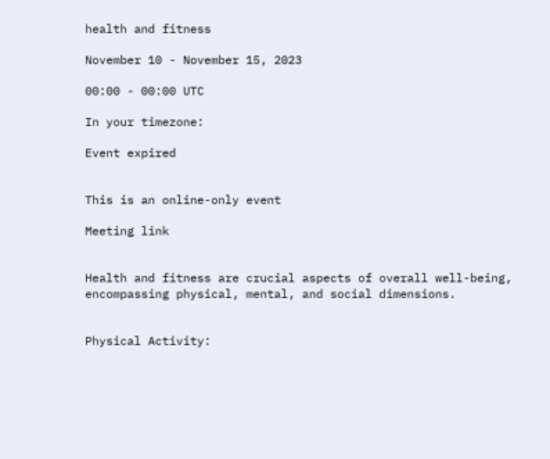health and fitness

November 10 - November 15, 2023

00:00 - 00:00 UTC

In your timezone:

Event expired


This is an online-only event

Meeting link


Health and fitness are crucial aspects of overall well-being, encompassing physical, mental, and social dimensions.


Physical Activity: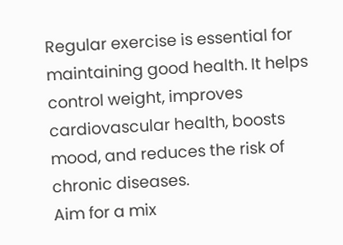Regular exercise is essential for maintaining good health. It helps control weight, improves cardiovascular health, boosts mood, and reduces the risk of chronic diseases.
Aim for a mix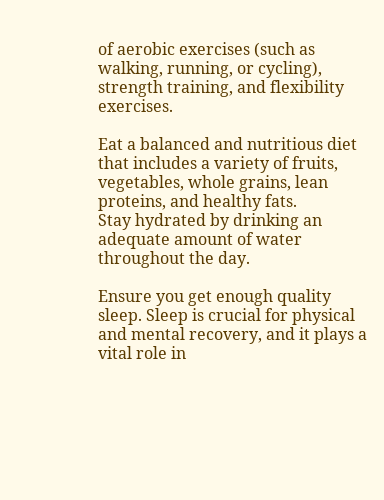of aerobic exercises (such as walking, running, or cycling), strength training, and flexibility exercises.

Eat a balanced and nutritious diet that includes a variety of fruits, vegetables, whole grains, lean proteins, and healthy fats.
Stay hydrated by drinking an adequate amount of water throughout the day.

Ensure you get enough quality sleep. Sleep is crucial for physical and mental recovery, and it plays a vital role in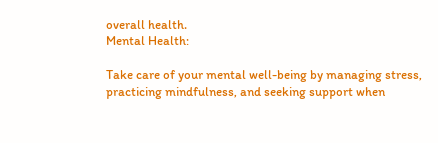overall health.
Mental Health:

Take care of your mental well-being by managing stress, practicing mindfulness, and seeking support when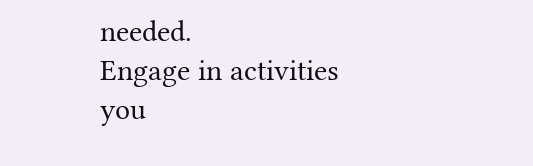needed.
Engage in activities you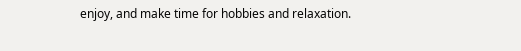enjoy, and make time for hobbies and relaxation.